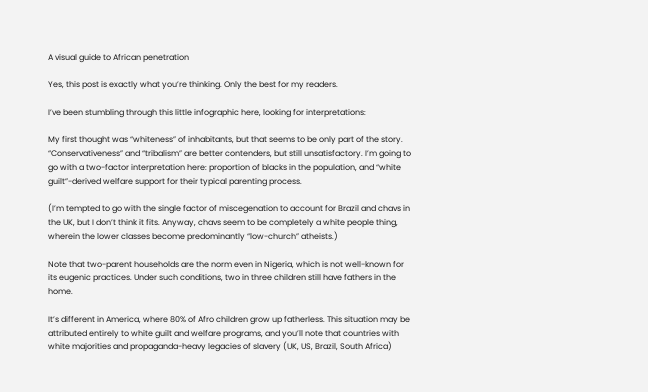A visual guide to African penetration

Yes, this post is exactly what you’re thinking. Only the best for my readers.

I’ve been stumbling through this little infographic here, looking for interpretations:

My first thought was “whiteness” of inhabitants, but that seems to be only part of the story. “Conservativeness” and “tribalism” are better contenders, but still unsatisfactory. I’m going to go with a two-factor interpretation here: proportion of blacks in the population, and “white guilt”-derived welfare support for their typical parenting process.

(I’m tempted to go with the single factor of miscegenation to account for Brazil and chavs in the UK, but I don’t think it fits. Anyway, chavs seem to be completely a white people thing, wherein the lower classes become predominantly “low-church” atheists.)

Note that two-parent households are the norm even in Nigeria, which is not well-known for its eugenic practices. Under such conditions, two in three children still have fathers in the home.

It’s different in America, where 80% of Afro children grow up fatherless. This situation may be attributed entirely to white guilt and welfare programs, and you’ll note that countries with white majorities and propaganda-heavy legacies of slavery (UK, US, Brazil, South Africa)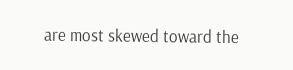are most skewed toward the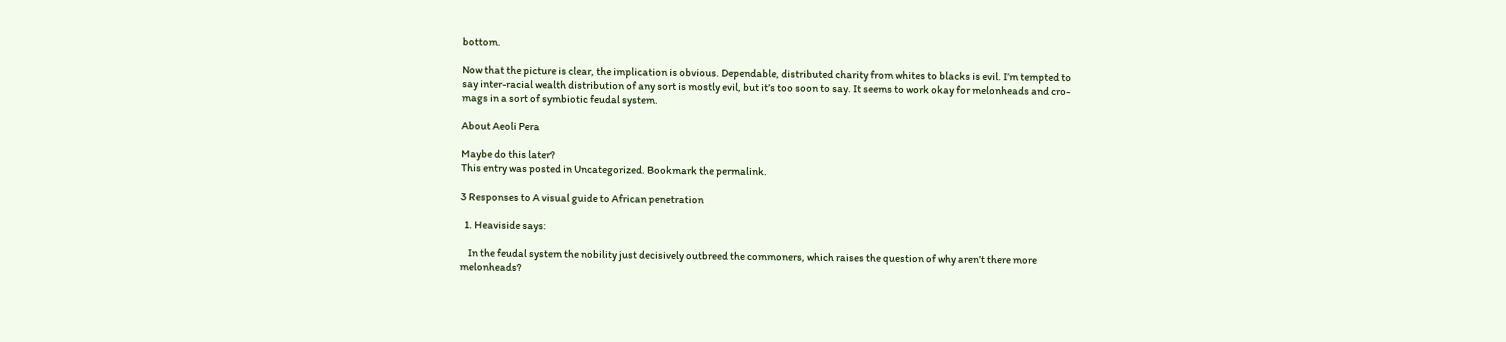bottom.

Now that the picture is clear, the implication is obvious. Dependable, distributed charity from whites to blacks is evil. I’m tempted to say inter-racial wealth distribution of any sort is mostly evil, but it’s too soon to say. It seems to work okay for melonheads and cro-mags in a sort of symbiotic feudal system.

About Aeoli Pera

Maybe do this later?
This entry was posted in Uncategorized. Bookmark the permalink.

3 Responses to A visual guide to African penetration

  1. Heaviside says:

    In the feudal system the nobility just decisively outbreed the commoners, which raises the question of why aren’t there more melonheads?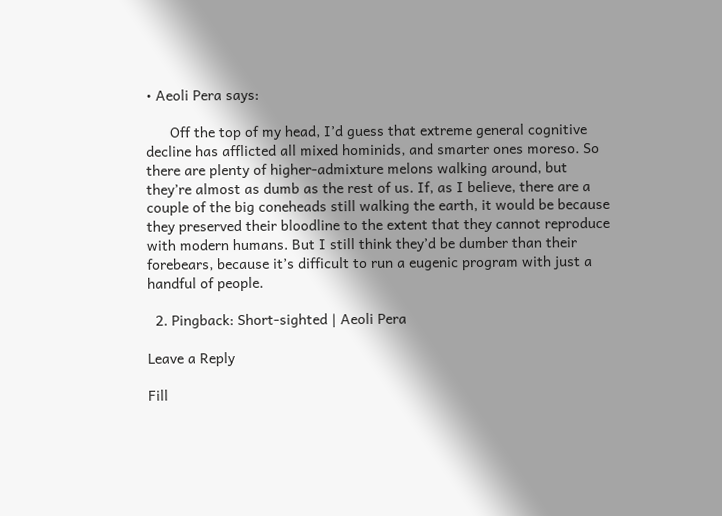• Aeoli Pera says:

      Off the top of my head, I’d guess that extreme general cognitive decline has afflicted all mixed hominids, and smarter ones moreso. So there are plenty of higher-admixture melons walking around, but they’re almost as dumb as the rest of us. If, as I believe, there are a couple of the big coneheads still walking the earth, it would be because they preserved their bloodline to the extent that they cannot reproduce with modern humans. But I still think they’d be dumber than their forebears, because it’s difficult to run a eugenic program with just a handful of people.

  2. Pingback: Short-sighted | Aeoli Pera

Leave a Reply

Fill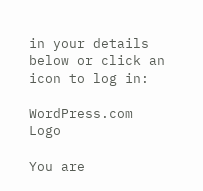in your details below or click an icon to log in:

WordPress.com Logo

You are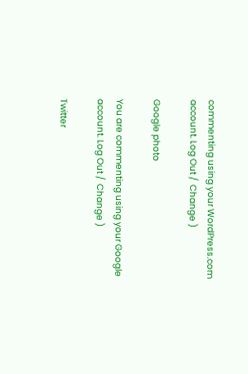commenting using your WordPress.com account. Log Out /  Change )

Google photo

You are commenting using your Google account. Log Out /  Change )

Twitter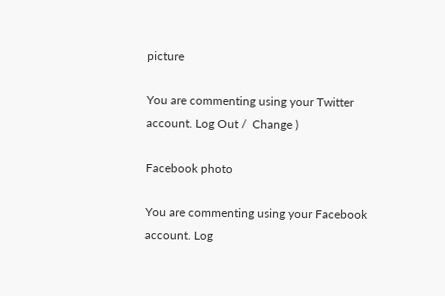picture

You are commenting using your Twitter account. Log Out /  Change )

Facebook photo

You are commenting using your Facebook account. Log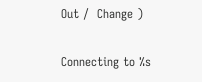Out /  Change )

Connecting to %s